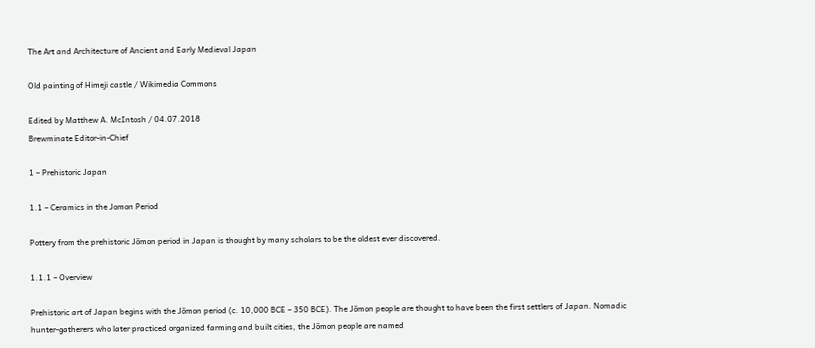The Art and Architecture of Ancient and Early Medieval Japan

Old painting of Himeji castle / Wikimedia Commons

Edited by Matthew A. McIntosh / 04.07.2018
Brewminate Editor-in-Chief

1 – Prehistoric Japan

1.1 – Ceramics in the Jomon Period

Pottery from the prehistoric Jōmon period in Japan is thought by many scholars to be the oldest ever discovered.

1.1.1 – Overview

Prehistoric art of Japan begins with the Jōmon period (c. 10,000 BCE – 350 BCE). The Jōmon people are thought to have been the first settlers of Japan. Nomadic hunter-gatherers who later practiced organized farming and built cities, the Jōmon people are named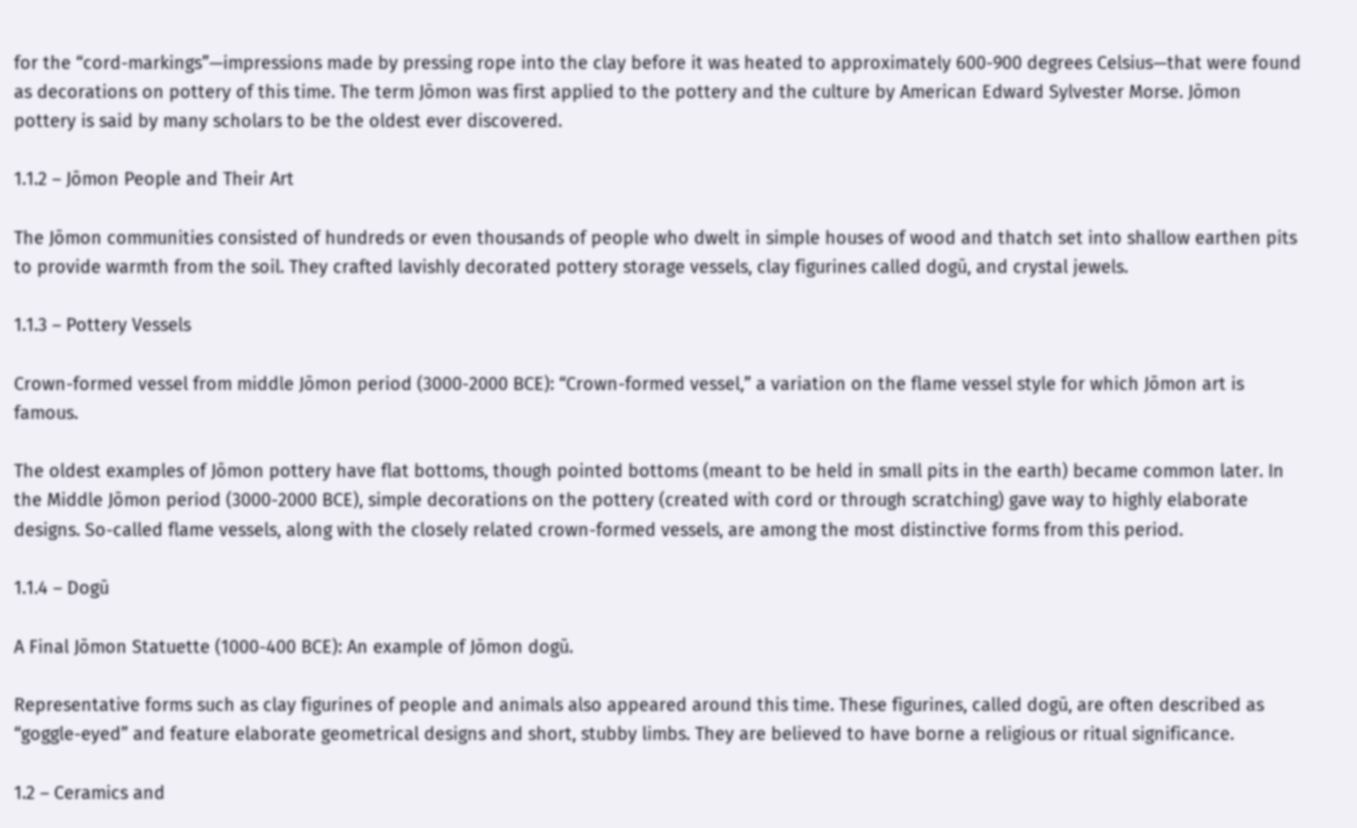for the “cord-markings”—impressions made by pressing rope into the clay before it was heated to approximately 600-900 degrees Celsius—that were found as decorations on pottery of this time. The term Jōmon was first applied to the pottery and the culture by American Edward Sylvester Morse. Jōmon pottery is said by many scholars to be the oldest ever discovered.

1.1.2 – Jōmon People and Their Art

The Jōmon communities consisted of hundreds or even thousands of people who dwelt in simple houses of wood and thatch set into shallow earthen pits to provide warmth from the soil. They crafted lavishly decorated pottery storage vessels, clay figurines called dogū, and crystal jewels.

1.1.3 – Pottery Vessels

Crown-formed vessel from middle Jōmon period (3000-2000 BCE): “Crown-formed vessel,” a variation on the flame vessel style for which Jōmon art is famous.

The oldest examples of Jōmon pottery have flat bottoms, though pointed bottoms (meant to be held in small pits in the earth) became common later. In the Middle Jōmon period (3000-2000 BCE), simple decorations on the pottery (created with cord or through scratching) gave way to highly elaborate designs. So-called flame vessels, along with the closely related crown-formed vessels, are among the most distinctive forms from this period.

1.1.4 – Dogū

A Final Jōmon Statuette (1000-400 BCE): An example of Jōmon dogū.

Representative forms such as clay figurines of people and animals also appeared around this time. These figurines, called dogū, are often described as “goggle-eyed” and feature elaborate geometrical designs and short, stubby limbs. They are believed to have borne a religious or ritual significance.

1.2 – Ceramics and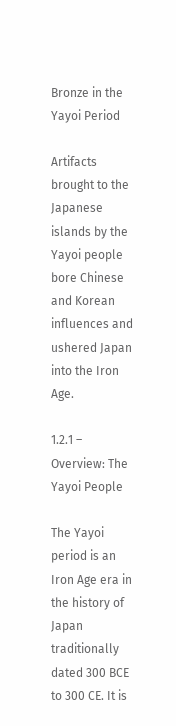Bronze in the Yayoi Period

Artifacts brought to the Japanese islands by the Yayoi people bore Chinese and Korean influences and ushered Japan into the Iron Age.

1.2.1 – Overview: The Yayoi People

The Yayoi period is an Iron Age era in the history of Japan traditionally dated 300 BCE to 300 CE. It is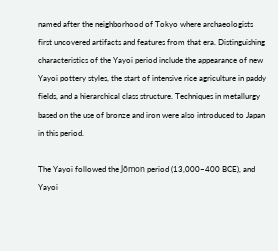named after the neighborhood of Tokyo where archaeologists first uncovered artifacts and features from that era. Distinguishing characteristics of the Yayoi period include the appearance of new Yayoi pottery styles, the start of intensive rice agriculture in paddy fields, and a hierarchical class structure. Techniques in metallurgy based on the use of bronze and iron were also introduced to Japan in this period.

The Yayoi followed the Jōmon period (13,000–400 BCE), and Yayoi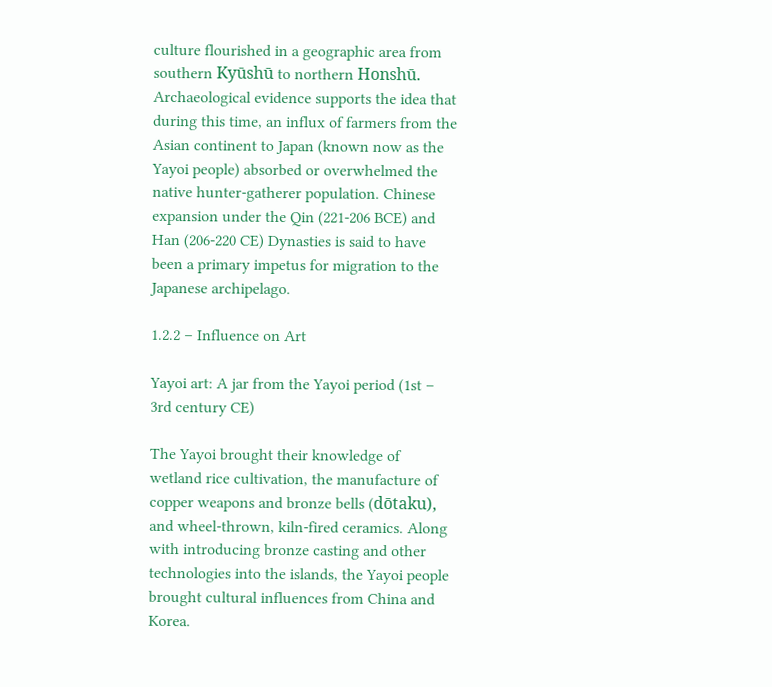culture flourished in a geographic area from southern Kyūshū to northern Honshū. Archaeological evidence supports the idea that during this time, an influx of farmers from the Asian continent to Japan (known now as the Yayoi people) absorbed or overwhelmed the native hunter-gatherer population. Chinese expansion under the Qin (221-206 BCE) and Han (206-220 CE) Dynasties is said to have been a primary impetus for migration to the Japanese archipelago.

1.2.2 – Influence on Art

Yayoi art: A jar from the Yayoi period (1st – 3rd century CE)

The Yayoi brought their knowledge of wetland rice cultivation, the manufacture of copper weapons and bronze bells (dōtaku), and wheel-thrown, kiln-fired ceramics. Along with introducing bronze casting and other technologies into the islands, the Yayoi people brought cultural influences from China and Korea.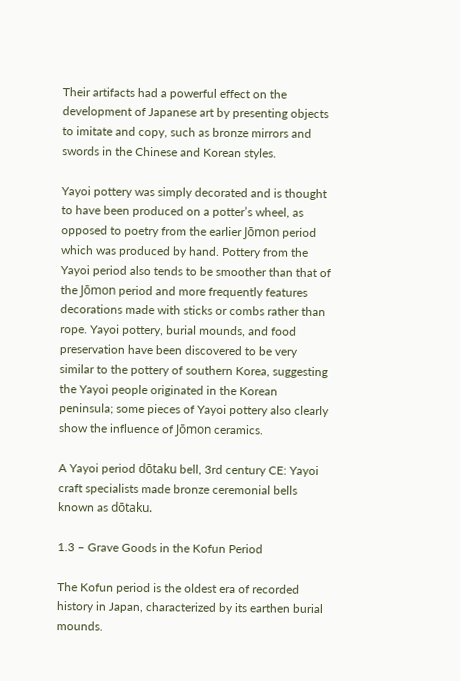Their artifacts had a powerful effect on the development of Japanese art by presenting objects to imitate and copy, such as bronze mirrors and swords in the Chinese and Korean styles.

Yayoi pottery was simply decorated and is thought to have been produced on a potter’s wheel, as opposed to poetry from the earlier Jōmon period which was produced by hand. Pottery from the Yayoi period also tends to be smoother than that of the Jōmon period and more frequently features decorations made with sticks or combs rather than rope. Yayoi pottery, burial mounds, and food preservation have been discovered to be very similar to the pottery of southern Korea, suggesting the Yayoi people originated in the Korean peninsula; some pieces of Yayoi pottery also clearly show the influence of Jōmon ceramics.

A Yayoi period dōtaku bell, 3rd century CE: Yayoi craft specialists made bronze ceremonial bells known as dōtaku.

1.3 – Grave Goods in the Kofun Period

The Kofun period is the oldest era of recorded history in Japan, characterized by its earthen burial mounds.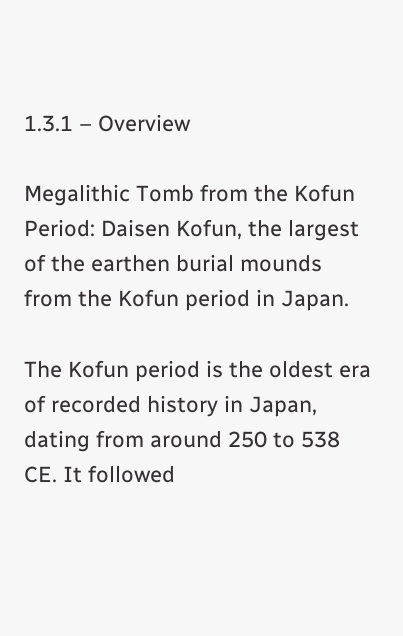1.3.1 – Overview

Megalithic Tomb from the Kofun Period: Daisen Kofun, the largest of the earthen burial mounds from the Kofun period in Japan.

The Kofun period is the oldest era of recorded history in Japan, dating from around 250 to 538 CE. It followed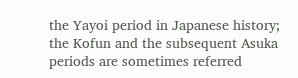the Yayoi period in Japanese history; the Kofun and the subsequent Asuka periods are sometimes referred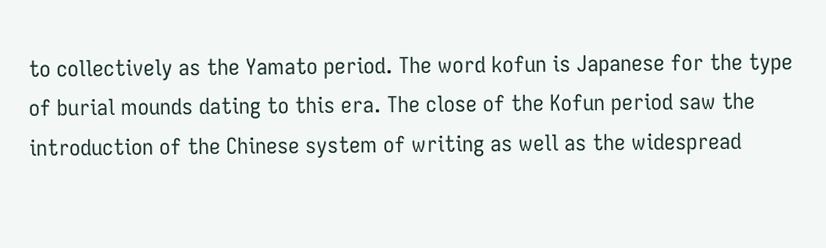to collectively as the Yamato period. The word kofun is Japanese for the type of burial mounds dating to this era. The close of the Kofun period saw the introduction of the Chinese system of writing as well as the widespread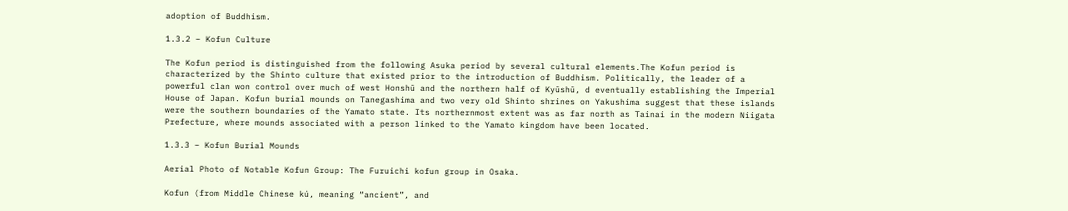adoption of Buddhism.

1.3.2 – Kofun Culture

The Kofun period is distinguished from the following Asuka period by several cultural elements.The Kofun period is characterized by the Shinto culture that existed prior to the introduction of Buddhism. Politically, the leader of a powerful clan won control over much of west Honshū and the northern half of Kyūshū, d eventually establishing the Imperial House of Japan. Kofun burial mounds on Tanegashima and two very old Shinto shrines on Yakushima suggest that these islands were the southern boundaries of the Yamato state. Its northernmost extent was as far north as Tainai in the modern Niigata Prefecture, where mounds associated with a person linked to the Yamato kingdom have been located.

1.3.3 – Kofun Burial Mounds

Aerial Photo of Notable Kofun Group: The Furuichi kofun group in Osaka.

Kofun (from Middle Chinese kú, meaning “ancient”, and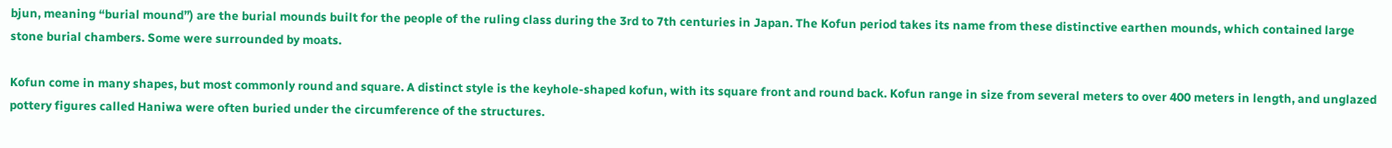bjun, meaning “burial mound”) are the burial mounds built for the people of the ruling class during the 3rd to 7th centuries in Japan. The Kofun period takes its name from these distinctive earthen mounds, which contained large stone burial chambers. Some were surrounded by moats.

Kofun come in many shapes, but most commonly round and square. A distinct style is the keyhole-shaped kofun, with its square front and round back. Kofun range in size from several meters to over 400 meters in length, and unglazed pottery figures called Haniwa were often buried under the circumference of the structures.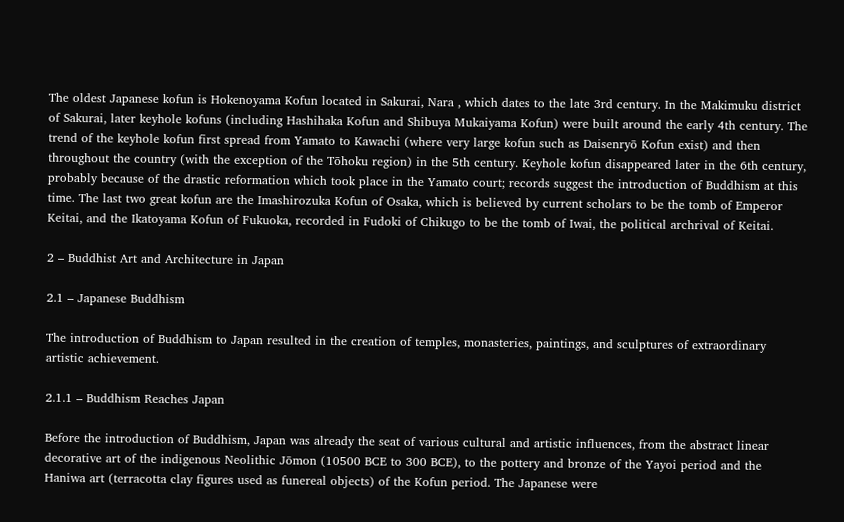The oldest Japanese kofun is Hokenoyama Kofun located in Sakurai, Nara , which dates to the late 3rd century. In the Makimuku district of Sakurai, later keyhole kofuns (including Hashihaka Kofun and Shibuya Mukaiyama Kofun) were built around the early 4th century. The trend of the keyhole kofun first spread from Yamato to Kawachi (where very large kofun such as Daisenryō Kofun exist) and then throughout the country (with the exception of the Tōhoku region) in the 5th century. Keyhole kofun disappeared later in the 6th century, probably because of the drastic reformation which took place in the Yamato court; records suggest the introduction of Buddhism at this time. The last two great kofun are the Imashirozuka Kofun of Osaka, which is believed by current scholars to be the tomb of Emperor Keitai, and the Ikatoyama Kofun of Fukuoka, recorded in Fudoki of Chikugo to be the tomb of Iwai, the political archrival of Keitai.

2 – Buddhist Art and Architecture in Japan

2.1 – Japanese Buddhism

The introduction of Buddhism to Japan resulted in the creation of temples, monasteries, paintings, and sculptures of extraordinary artistic achievement.

2.1.1 – Buddhism Reaches Japan

Before the introduction of Buddhism, Japan was already the seat of various cultural and artistic influences, from the abstract linear decorative art of the indigenous Neolithic Jōmon (10500 BCE to 300 BCE), to the pottery and bronze of the Yayoi period and the Haniwa art (terracotta clay figures used as funereal objects) of the Kofun period. The Japanese were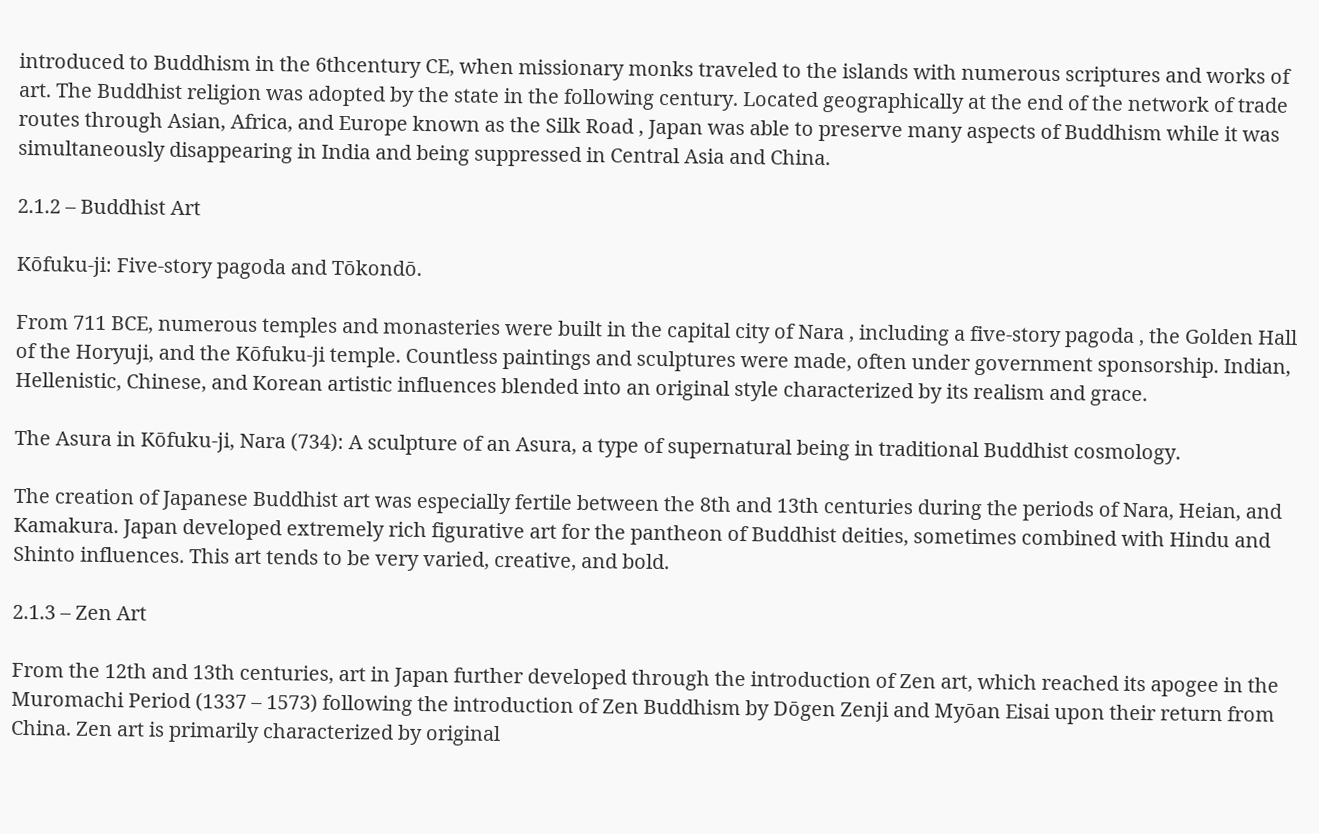introduced to Buddhism in the 6thcentury CE, when missionary monks traveled to the islands with numerous scriptures and works of art. The Buddhist religion was adopted by the state in the following century. Located geographically at the end of the network of trade routes through Asian, Africa, and Europe known as the Silk Road , Japan was able to preserve many aspects of Buddhism while it was simultaneously disappearing in India and being suppressed in Central Asia and China.

2.1.2 – Buddhist Art

Kōfuku-ji: Five-story pagoda and Tōkondō.

From 711 BCE, numerous temples and monasteries were built in the capital city of Nara , including a five-story pagoda , the Golden Hall of the Horyuji, and the Kōfuku-ji temple. Countless paintings and sculptures were made, often under government sponsorship. Indian, Hellenistic, Chinese, and Korean artistic influences blended into an original style characterized by its realism and grace.

The Asura in Kōfuku-ji, Nara (734): A sculpture of an Asura, a type of supernatural being in traditional Buddhist cosmology.

The creation of Japanese Buddhist art was especially fertile between the 8th and 13th centuries during the periods of Nara, Heian, and Kamakura. Japan developed extremely rich figurative art for the pantheon of Buddhist deities, sometimes combined with Hindu and Shinto influences. This art tends to be very varied, creative, and bold.

2.1.3 – Zen Art

From the 12th and 13th centuries, art in Japan further developed through the introduction of Zen art, which reached its apogee in the Muromachi Period (1337 – 1573) following the introduction of Zen Buddhism by Dōgen Zenji and Myōan Eisai upon their return from China. Zen art is primarily characterized by original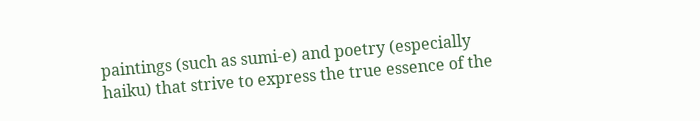paintings (such as sumi-e) and poetry (especially haiku) that strive to express the true essence of the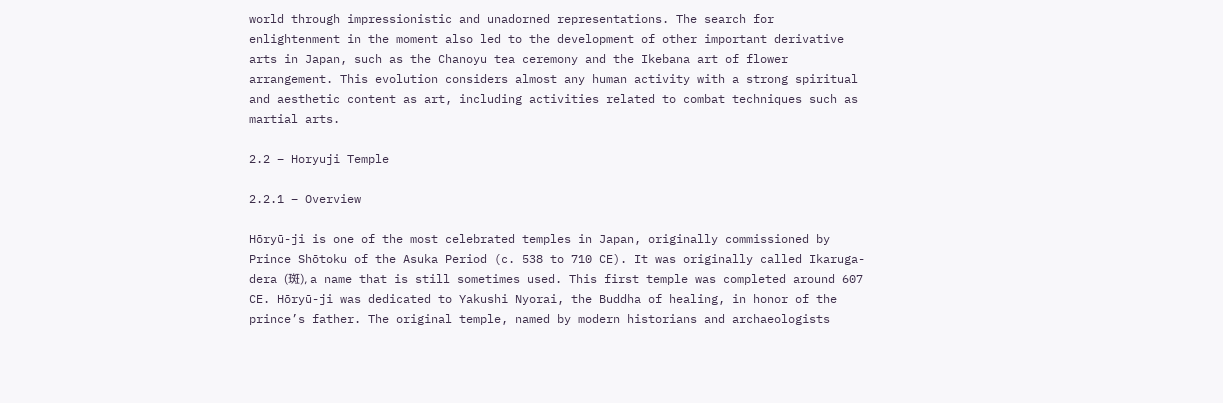world through impressionistic and unadorned representations. The search for enlightenment in the moment also led to the development of other important derivative arts in Japan, such as the Chanoyu tea ceremony and the Ikebana art of flower arrangement. This evolution considers almost any human activity with a strong spiritual and aesthetic content as art, including activities related to combat techniques such as martial arts.

2.2 – Horyuji Temple

2.2.1 – Overview

Hōryū-ji is one of the most celebrated temples in Japan, originally commissioned by Prince Shōtoku of the Asuka Period (c. 538 to 710 CE). It was originally called Ikaruga-dera (斑), a name that is still sometimes used. This first temple was completed around 607 CE. Hōryū-ji was dedicated to Yakushi Nyorai, the Buddha of healing, in honor of the prince’s father. The original temple, named by modern historians and archaeologists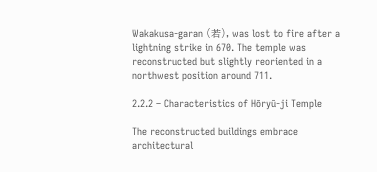Wakakusa-garan (若), was lost to fire after a lightning strike in 670. The temple was reconstructed but slightly reoriented in a northwest position around 711.

2.2.2 – Characteristics of Hōryū-ji Temple

The reconstructed buildings embrace architectural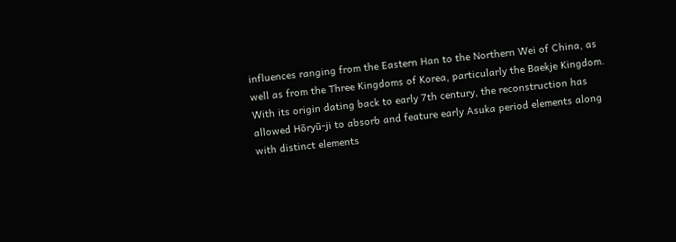influences ranging from the Eastern Han to the Northern Wei of China, as well as from the Three Kingdoms of Korea, particularly the Baekje Kingdom. With its origin dating back to early 7th century, the reconstruction has allowed Hōryū-ji to absorb and feature early Asuka period elements along with distinct elements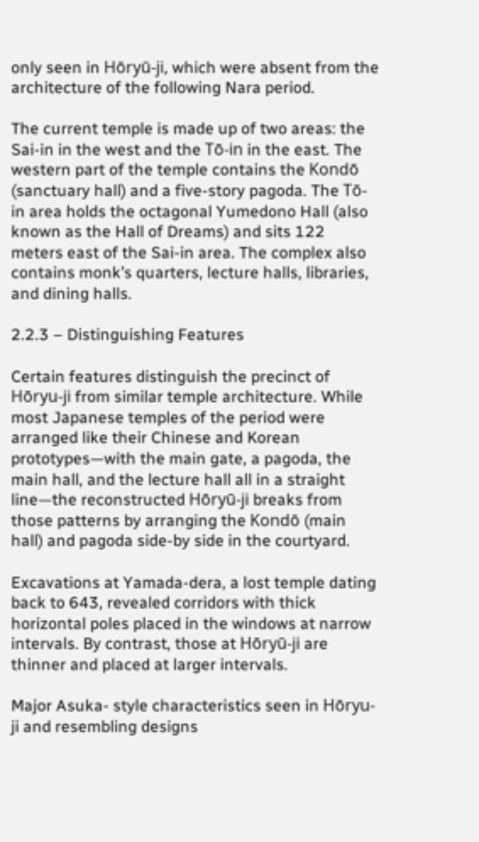only seen in Hōryū-ji, which were absent from the architecture of the following Nara period.

The current temple is made up of two areas: the Sai-in in the west and the Tō-in in the east. The western part of the temple contains the Kondō (sanctuary hall) and a five-story pagoda. The Tō-in area holds the octagonal Yumedono Hall (also known as the Hall of Dreams) and sits 122 meters east of the Sai-in area. The complex also contains monk’s quarters, lecture halls, libraries, and dining halls.

2.2.3 – Distinguishing Features

Certain features distinguish the precinct of Hōryu-ji from similar temple architecture. While most Japanese temples of the period were arranged like their Chinese and Korean prototypes—with the main gate, a pagoda, the main hall, and the lecture hall all in a straight line—the reconstructed Hōryū-ji breaks from those patterns by arranging the Kondō (main hall) and pagoda side-by side in the courtyard.

Excavations at Yamada-dera, a lost temple dating back to 643, revealed corridors with thick horizontal poles placed in the windows at narrow intervals. By contrast, those at Hōryū-ji are thinner and placed at larger intervals.

Major Asuka- style characteristics seen in Hōryu-ji and resembling designs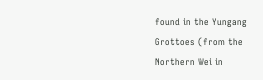found in the Yungang Grottoes (from the Northern Wei in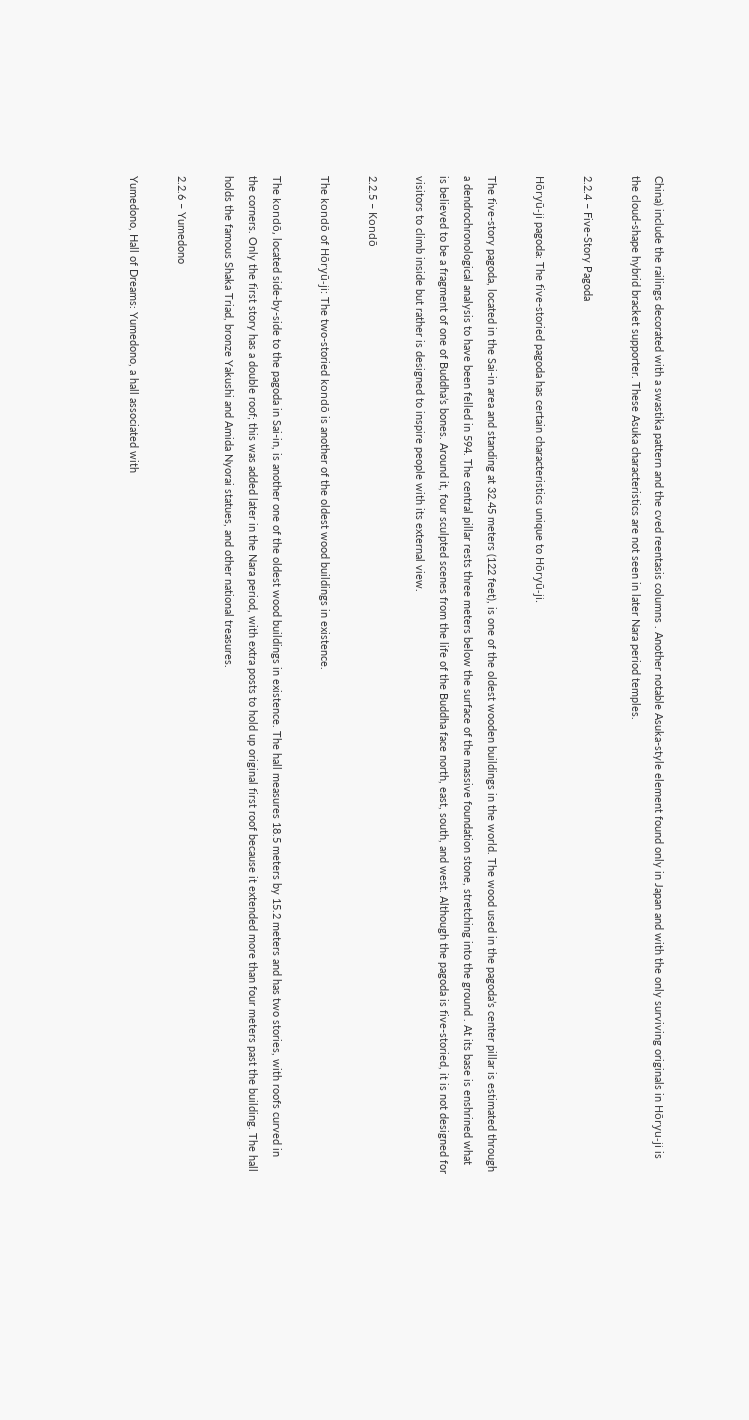China) include the railings decorated with a swastika pattern and the cved reentasis columns . Another notable Asuka-style element found only in Japan and with the only surviving originals in Hōryu-ji is the cloud-shape hybrid bracket supporter. These Asuka characteristics are not seen in later Nara period temples.

2.2.4 – Five-Story Pagoda

Hōryū-ji pagoda: The five-storied pagoda has certain characteristics unique to Hōryū-ji.

The five-story pagoda, located in the Sai-in area and standing at 32.45 meters (122 feet), is one of the oldest wooden buildings in the world. The wood used in the pagoda’s center pillar is estimated through a dendrochronological analysis to have been felled in 594. The central pillar rests three meters below the surface of the massive foundation stone, stretching into the ground . At its base is enshrined what is believed to be a fragment of one of Buddha’s bones. Around it, four sculpted scenes from the life of the Buddha face north, east, south, and west. Although the pagoda is five-storied, it is not designed for visitors to climb inside but rather is designed to inspire people with its external view.

2.2.5 – Kondō

The kondō of Hōryū-ji: The two-storied kondō is another of the oldest wood buildings in existence.

The kondō, located side-by-side to the pagoda in Sai-in, is another one of the oldest wood buildings in existence. The hall measures 18.5 meters by 15.2 meters and has two stories, with roofs curved in the corners. Only the first story has a double roof; this was added later in the Nara period, with extra posts to hold up original first roof because it extended more than four meters past the building. The hall holds the famous Shaka Triad, bronze Yakushi and Amida Nyorai statues, and other national treasures.

2.2.6 – Yumedono

Yumedono, Hall of Dreams: Yumedono, a hall associated with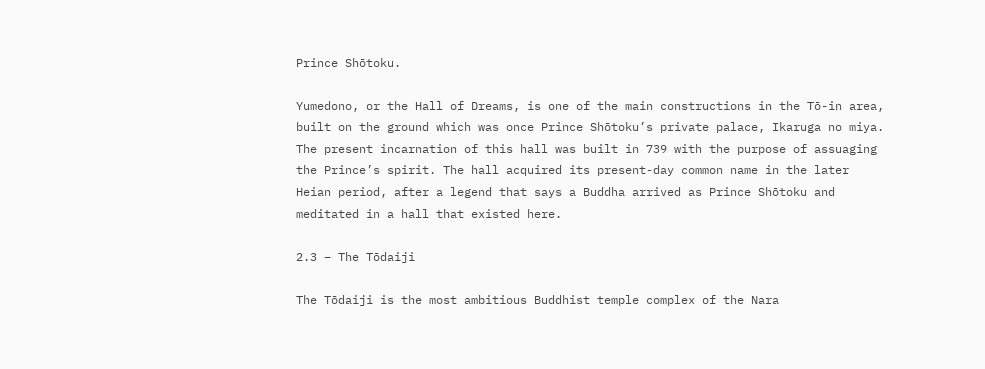Prince Shōtoku.

Yumedono, or the Hall of Dreams, is one of the main constructions in the Tō-in area, built on the ground which was once Prince Shōtoku’s private palace, Ikaruga no miya. The present incarnation of this hall was built in 739 with the purpose of assuaging the Prince’s spirit. The hall acquired its present-day common name in the later Heian period, after a legend that says a Buddha arrived as Prince Shōtoku and meditated in a hall that existed here.

2.3 – The Tōdaiji

The Tōdaiji is the most ambitious Buddhist temple complex of the Nara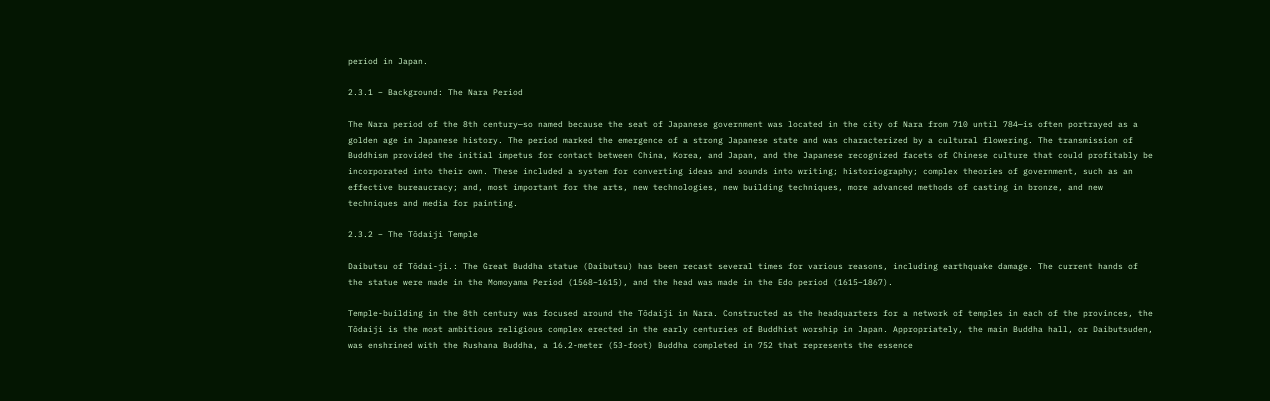period in Japan.

2.3.1 – Background: The Nara Period

The Nara period of the 8th century—so named because the seat of Japanese government was located in the city of Nara from 710 until 784—is often portrayed as a golden age in Japanese history. The period marked the emergence of a strong Japanese state and was characterized by a cultural flowering. The transmission of Buddhism provided the initial impetus for contact between China, Korea, and Japan, and the Japanese recognized facets of Chinese culture that could profitably be incorporated into their own. These included a system for converting ideas and sounds into writing; historiography; complex theories of government, such as an effective bureaucracy; and, most important for the arts, new technologies, new building techniques, more advanced methods of casting in bronze, and new techniques and media for painting.

2.3.2 – The Tōdaiji Temple

Daibutsu of Tōdai-ji.: The Great Buddha statue (Daibutsu) has been recast several times for various reasons, including earthquake damage. The current hands of the statue were made in the Momoyama Period (1568–1615), and the head was made in the Edo period (1615–1867).

Temple-building in the 8th century was focused around the Tōdaiji in Nara. Constructed as the headquarters for a network of temples in each of the provinces, the Tōdaiji is the most ambitious religious complex erected in the early centuries of Buddhist worship in Japan. Appropriately, the main Buddha hall, or Daibutsuden, was enshrined with the Rushana Buddha, a 16.2-meter (53-foot) Buddha completed in 752 that represents the essence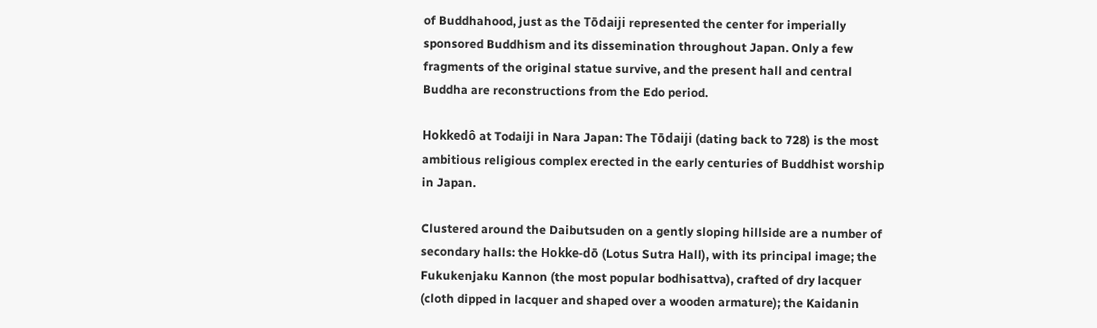of Buddhahood, just as the Tōdaiji represented the center for imperially sponsored Buddhism and its dissemination throughout Japan. Only a few fragments of the original statue survive, and the present hall and central Buddha are reconstructions from the Edo period.

Hokkedô at Todaiji in Nara Japan: The Tōdaiji (dating back to 728) is the most ambitious religious complex erected in the early centuries of Buddhist worship in Japan.

Clustered around the Daibutsuden on a gently sloping hillside are a number of secondary halls: the Hokke-dō (Lotus Sutra Hall), with its principal image; the Fukukenjaku Kannon (the most popular bodhisattva), crafted of dry lacquer (cloth dipped in lacquer and shaped over a wooden armature); the Kaidanin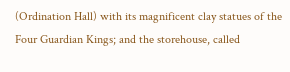(Ordination Hall) with its magnificent clay statues of the Four Guardian Kings; and the storehouse, called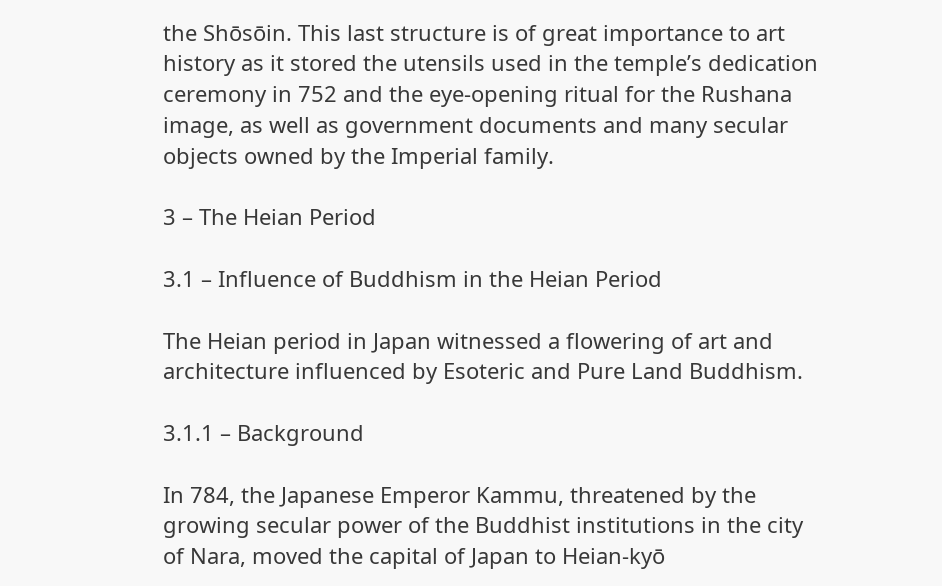the Shōsōin. This last structure is of great importance to art history as it stored the utensils used in the temple’s dedication ceremony in 752 and the eye-opening ritual for the Rushana image, as well as government documents and many secular objects owned by the Imperial family.

3 – The Heian Period

3.1 – Influence of Buddhism in the Heian Period

The Heian period in Japan witnessed a flowering of art and architecture influenced by Esoteric and Pure Land Buddhism.

3.1.1 – Background

In 784, the Japanese Emperor Kammu, threatened by the growing secular power of the Buddhist institutions in the city of Nara, moved the capital of Japan to Heian-kyō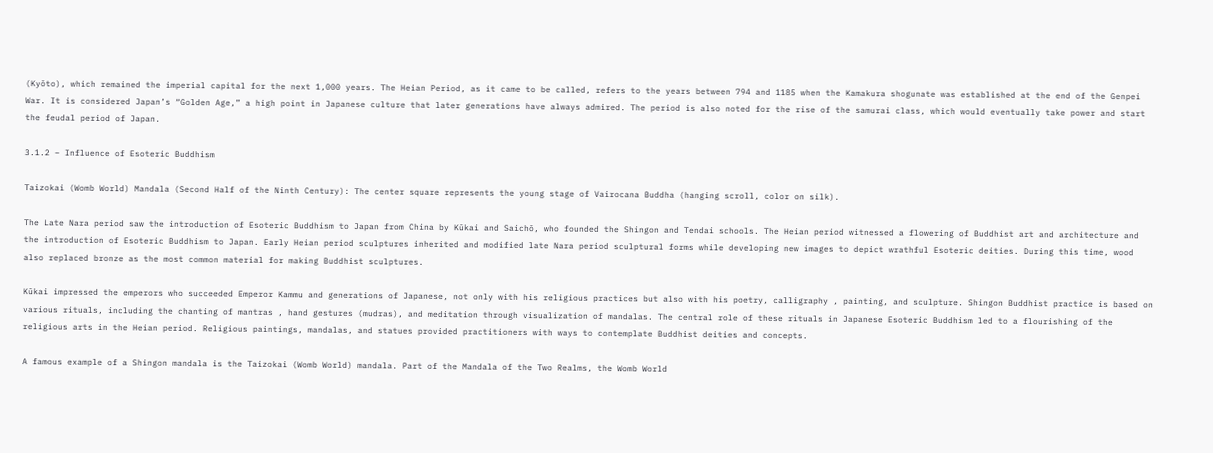(Kyōto), which remained the imperial capital for the next 1,000 years. The Heian Period, as it came to be called, refers to the years between 794 and 1185 when the Kamakura shogunate was established at the end of the Genpei War. It is considered Japan’s “Golden Age,” a high point in Japanese culture that later generations have always admired. The period is also noted for the rise of the samurai class, which would eventually take power and start the feudal period of Japan.

3.1.2 – Influence of Esoteric Buddhism

Taizokai (Womb World) Mandala (Second Half of the Ninth Century): The center square represents the young stage of Vairocana Buddha (hanging scroll, color on silk).

The Late Nara period saw the introduction of Esoteric Buddhism to Japan from China by Kūkai and Saichō, who founded the Shingon and Tendai schools. The Heian period witnessed a flowering of Buddhist art and architecture and the introduction of Esoteric Buddhism to Japan. Early Heian period sculptures inherited and modified late Nara period sculptural forms while developing new images to depict wrathful Esoteric deities. During this time, wood also replaced bronze as the most common material for making Buddhist sculptures.

Kūkai impressed the emperors who succeeded Emperor Kammu and generations of Japanese, not only with his religious practices but also with his poetry, calligraphy , painting, and sculpture. Shingon Buddhist practice is based on various rituals, including the chanting of mantras , hand gestures (mudras), and meditation through visualization of mandalas. The central role of these rituals in Japanese Esoteric Buddhism led to a flourishing of the religious arts in the Heian period. Religious paintings, mandalas, and statues provided practitioners with ways to contemplate Buddhist deities and concepts.

A famous example of a Shingon mandala is the Taizokai (Womb World) mandala. Part of the Mandala of the Two Realms, the Womb World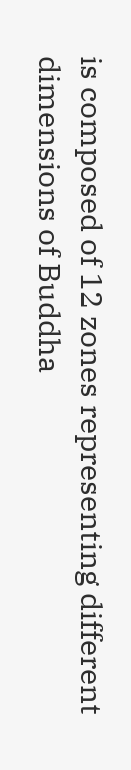is composed of 12 zones representing different dimensions of Buddha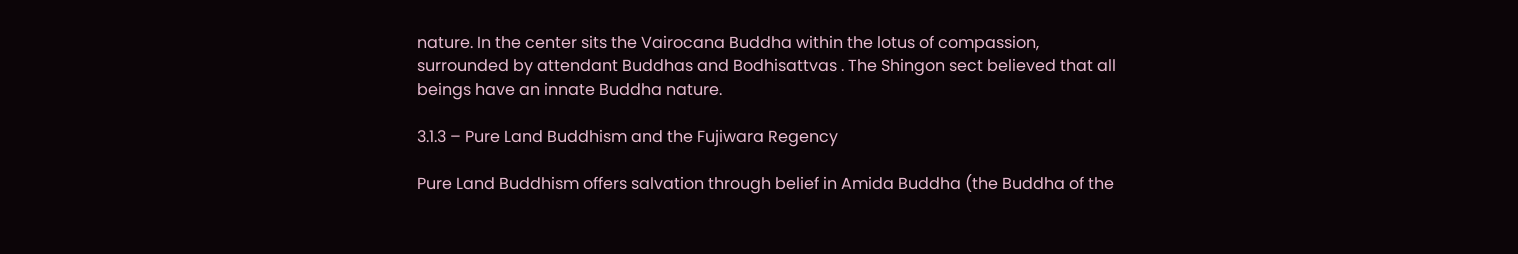nature. In the center sits the Vairocana Buddha within the lotus of compassion, surrounded by attendant Buddhas and Bodhisattvas . The Shingon sect believed that all beings have an innate Buddha nature.

3.1.3 – Pure Land Buddhism and the Fujiwara Regency

Pure Land Buddhism offers salvation through belief in Amida Buddha (the Buddha of the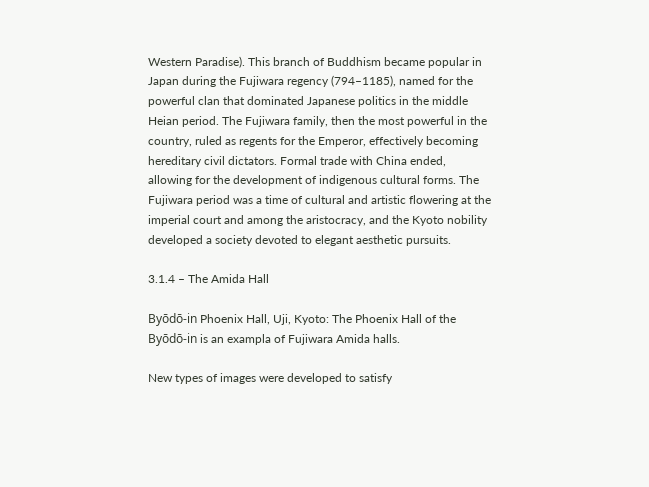Western Paradise). This branch of Buddhism became popular in Japan during the Fujiwara regency (794–1185), named for the powerful clan that dominated Japanese politics in the middle Heian period. The Fujiwara family, then the most powerful in the country, ruled as regents for the Emperor, effectively becoming hereditary civil dictators. Formal trade with China ended, allowing for the development of indigenous cultural forms. The Fujiwara period was a time of cultural and artistic flowering at the imperial court and among the aristocracy, and the Kyoto nobility developed a society devoted to elegant aesthetic pursuits.

3.1.4 – The Amida Hall

Byōdō-in Phoenix Hall, Uji, Kyoto: The Phoenix Hall of the Byōdō-in is an exampla of Fujiwara Amida halls.

New types of images were developed to satisfy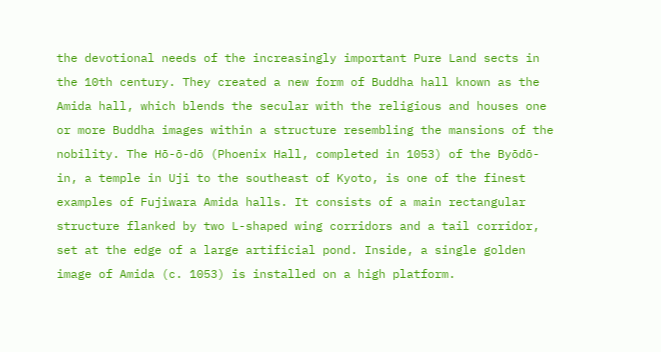the devotional needs of the increasingly important Pure Land sects in the 10th century. They created a new form of Buddha hall known as the Amida hall, which blends the secular with the religious and houses one or more Buddha images within a structure resembling the mansions of the nobility. The Hō-ō-dō (Phoenix Hall, completed in 1053) of the Byōdō-in, a temple in Uji to the southeast of Kyoto, is one of the finest examples of Fujiwara Amida halls. It consists of a main rectangular structure flanked by two L-shaped wing corridors and a tail corridor, set at the edge of a large artificial pond. Inside, a single golden image of Amida (c. 1053) is installed on a high platform.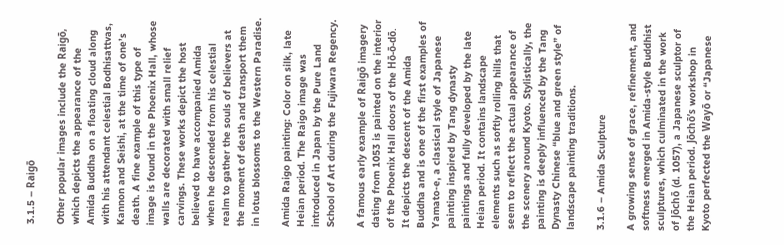3.1.5 – Raigō

Other popular images include the Raigō, which depicts the appearance of the Amida Buddha on a floating cloud along with his attendant celestial Bodhisattvas, Kannon and Seishi, at the time of one’s death. A fine example of this type of image is found in the Phoenix Hall, whose walls are decorated with small relief carvings. These works depict the host believed to have accompanied Amida when he descended from his celestial realm to gather the souls of believers at the moment of death and transport them in lotus blossoms to the Western Paradise.

Amida Raigo painting: Color on silk, late Heian period. The Raigo image was introduced in Japan by the Pure Land School of Art during the Fujiwara Regency.

A famous early example of Raigō imagery dating from 1053 is painted on the interior of the Phoenix Hall doors of the Hō-ō-dō. It depicts the descent of the Amida Buddha and is one of the first examples of Yamato-e, a classical style of Japanese painting inspired by Tang dynasty paintings and fully developed by the late Heian period. It contains landscape elements such as softly rolling hills that seem to reflect the actual appearance of the scenery around Kyoto. Stylistically, the painting is deeply influenced by the Tang Dynasty Chinese “blue and green style” of landscape painting traditions.

3.1.6 – Amida Sculpture

A growing sense of grace, refinement, and softness emerged in Amida-style Buddhist sculptures, which culminated in the work of Jōchō (d. 1057), a Japanese sculptor of the Heian period. Jōchō’s workshop in Kyoto perfected the Wayō or “Japanese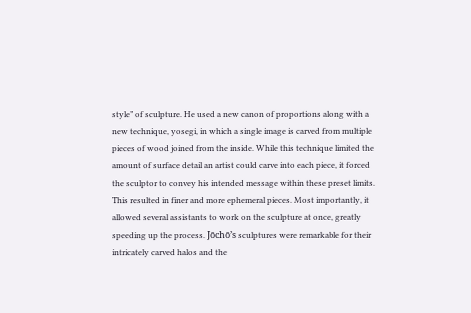style” of sculpture. He used a new canon of proportions along with a new technique, yosegi, in which a single image is carved from multiple pieces of wood joined from the inside. While this technique limited the amount of surface detail an artist could carve into each piece, it forced the sculptor to convey his intended message within these preset limits. This resulted in finer and more ephemeral pieces. Most importantly, it allowed several assistants to work on the sculpture at once, greatly speeding up the process. Jōchō’s sculptures were remarkable for their intricately carved halos and the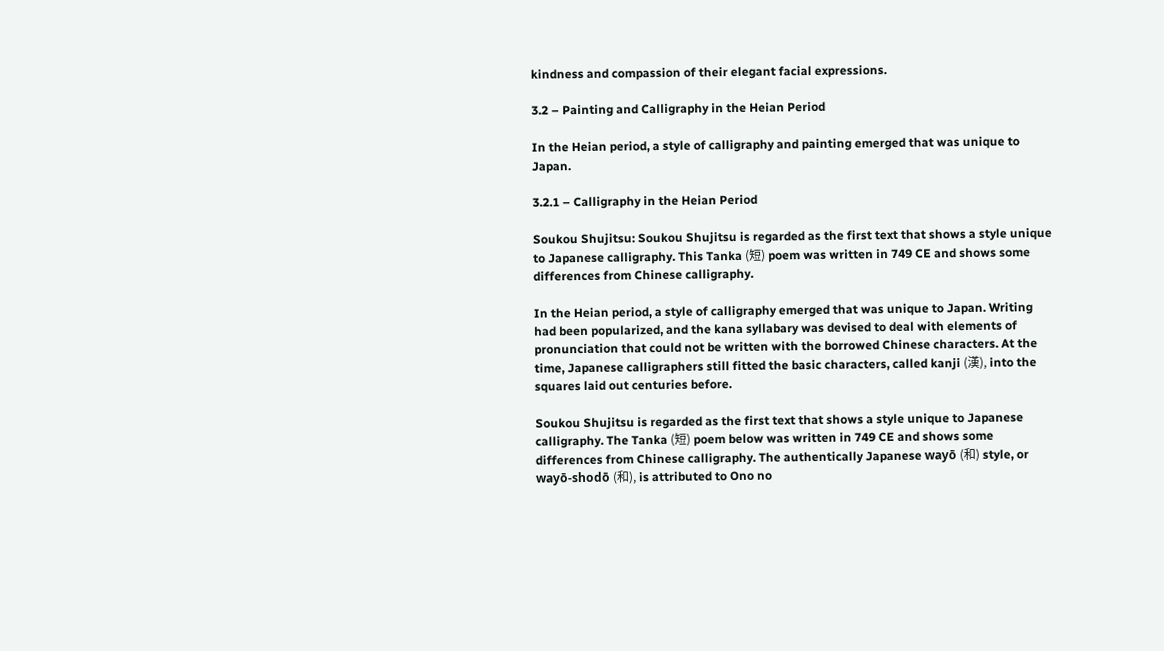kindness and compassion of their elegant facial expressions.

3.2 – Painting and Calligraphy in the Heian Period

In the Heian period, a style of calligraphy and painting emerged that was unique to Japan.

3.2.1 – Calligraphy in the Heian Period

Soukou Shujitsu: Soukou Shujitsu is regarded as the first text that shows a style unique to Japanese calligraphy. This Tanka (短) poem was written in 749 CE and shows some differences from Chinese calligraphy.

In the Heian period, a style of calligraphy emerged that was unique to Japan. Writing had been popularized, and the kana syllabary was devised to deal with elements of pronunciation that could not be written with the borrowed Chinese characters. At the time, Japanese calligraphers still fitted the basic characters, called kanji (漢), into the squares laid out centuries before.

Soukou Shujitsu is regarded as the first text that shows a style unique to Japanese calligraphy. The Tanka (短) poem below was written in 749 CE and shows some differences from Chinese calligraphy. The authentically Japanese wayō (和) style, or wayō-shodō (和), is attributed to Ono no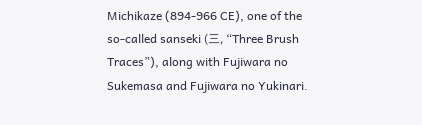Michikaze (894-966 CE), one of the so-called sanseki (三, “Three Brush Traces”), along with Fujiwara no Sukemasa and Fujiwara no Yukinari.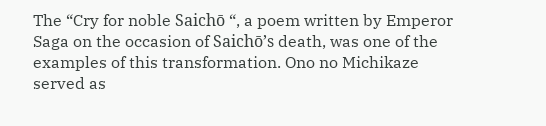The “Cry for noble Saichō “, a poem written by Emperor Saga on the occasion of Saichō’s death, was one of the examples of this transformation. Ono no Michikaze served as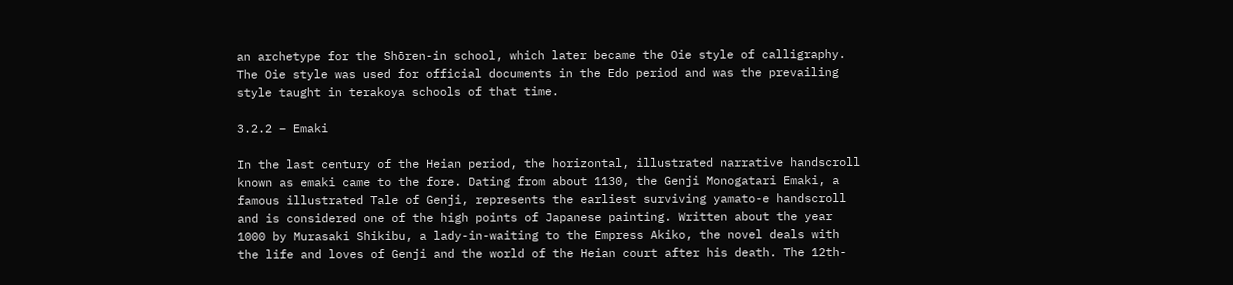an archetype for the Shōren-in school, which later became the Oie style of calligraphy. The Oie style was used for official documents in the Edo period and was the prevailing style taught in terakoya schools of that time.

3.2.2 – Emaki

In the last century of the Heian period, the horizontal, illustrated narrative handscroll known as emaki came to the fore. Dating from about 1130, the Genji Monogatari Emaki, a famous illustrated Tale of Genji, represents the earliest surviving yamato-e handscroll and is considered one of the high points of Japanese painting. Written about the year 1000 by Murasaki Shikibu, a lady-in-waiting to the Empress Akiko, the novel deals with the life and loves of Genji and the world of the Heian court after his death. The 12th-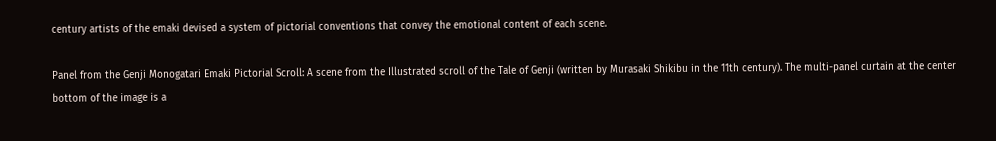century artists of the emaki devised a system of pictorial conventions that convey the emotional content of each scene.

Panel from the Genji Monogatari Emaki Pictorial Scroll: A scene from the Illustrated scroll of the Tale of Genji (written by Murasaki Shikibu in the 11th century). The multi-panel curtain at the center bottom of the image is a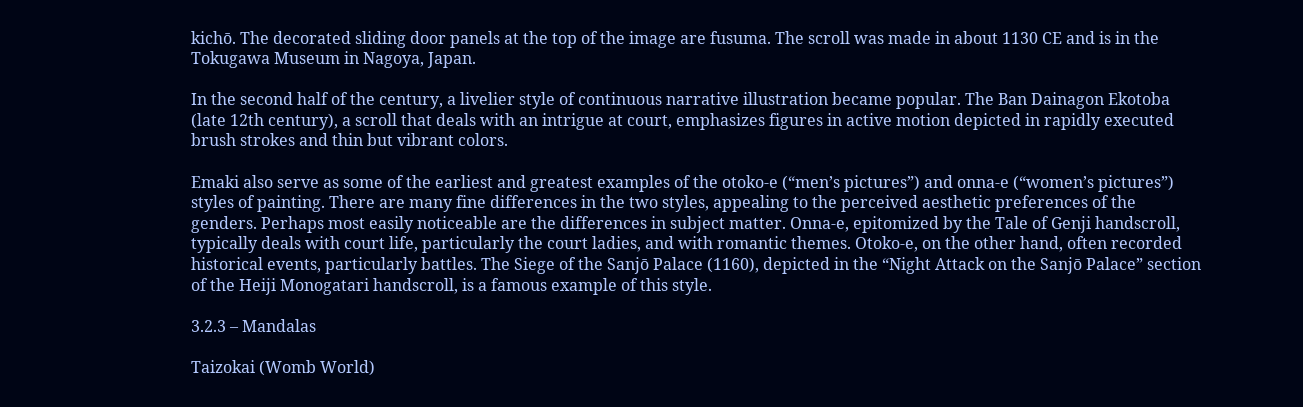kichō. The decorated sliding door panels at the top of the image are fusuma. The scroll was made in about 1130 CE and is in the Tokugawa Museum in Nagoya, Japan.

In the second half of the century, a livelier style of continuous narrative illustration became popular. The Ban Dainagon Ekotoba (late 12th century), a scroll that deals with an intrigue at court, emphasizes figures in active motion depicted in rapidly executed brush strokes and thin but vibrant colors.

Emaki also serve as some of the earliest and greatest examples of the otoko-e (“men’s pictures”) and onna-e (“women’s pictures”) styles of painting. There are many fine differences in the two styles, appealing to the perceived aesthetic preferences of the genders. Perhaps most easily noticeable are the differences in subject matter. Onna-e, epitomized by the Tale of Genji handscroll, typically deals with court life, particularly the court ladies, and with romantic themes. Otoko-e, on the other hand, often recorded historical events, particularly battles. The Siege of the Sanjō Palace (1160), depicted in the “Night Attack on the Sanjō Palace” section of the Heiji Monogatari handscroll, is a famous example of this style.

3.2.3 – Mandalas

Taizokai (Womb World)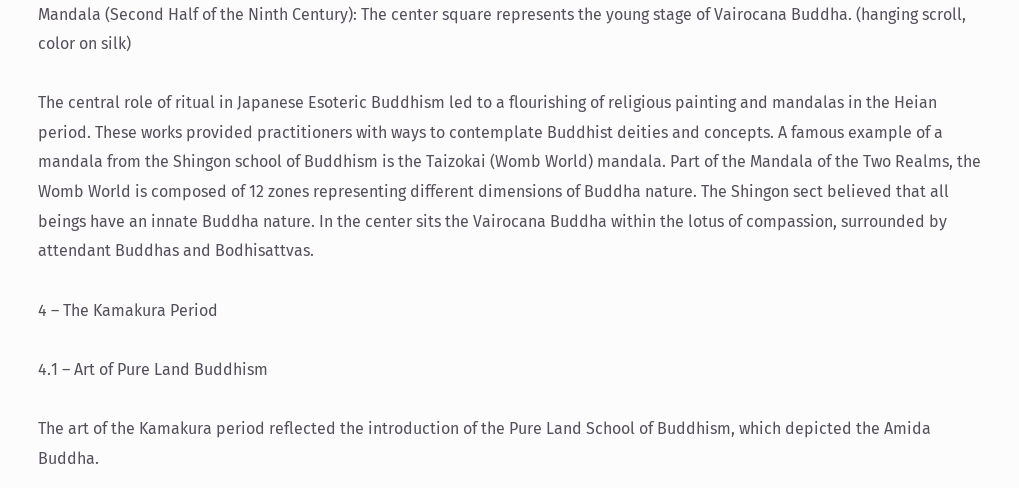Mandala (Second Half of the Ninth Century): The center square represents the young stage of Vairocana Buddha. (hanging scroll, color on silk)

The central role of ritual in Japanese Esoteric Buddhism led to a flourishing of religious painting and mandalas in the Heian period. These works provided practitioners with ways to contemplate Buddhist deities and concepts. A famous example of a mandala from the Shingon school of Buddhism is the Taizokai (Womb World) mandala. Part of the Mandala of the Two Realms, the Womb World is composed of 12 zones representing different dimensions of Buddha nature. The Shingon sect believed that all beings have an innate Buddha nature. In the center sits the Vairocana Buddha within the lotus of compassion, surrounded by attendant Buddhas and Bodhisattvas.

4 – The Kamakura Period

4.1 – Art of Pure Land Buddhism

The art of the Kamakura period reflected the introduction of the Pure Land School of Buddhism, which depicted the Amida Buddha.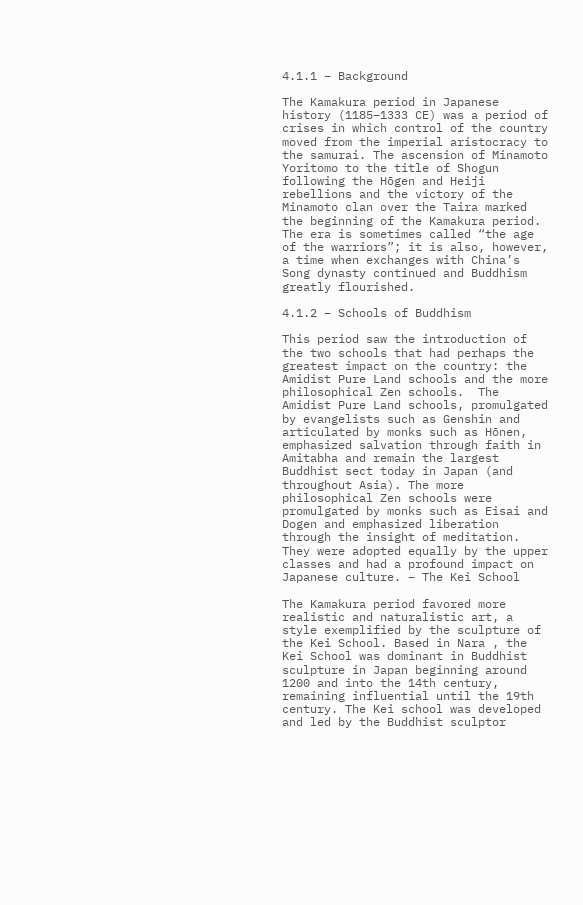4.1.1 – Background

The Kamakura period in Japanese history (1185–1333 CE) was a period of crises in which control of the country moved from the imperial aristocracy to the samurai. The ascension of Minamoto Yoritomo to the title of Shogun following the Hōgen and Heiji rebellions and the victory of the Minamoto clan over the Taira marked the beginning of the Kamakura period. The era is sometimes called “the age of the warriors”; it is also, however, a time when exchanges with China’s Song dynasty continued and Buddhism greatly flourished.

4.1.2 – Schools of Buddhism

This period saw the introduction of the two schools that had perhaps the greatest impact on the country: the Amidist Pure Land schools and the more philosophical Zen schools.  The Amidist Pure Land schools, promulgated by evangelists such as Genshin and articulated by monks such as Hōnen, emphasized salvation through faith in Amitabha and remain the largest Buddhist sect today in Japan (and throughout Asia). The more philosophical Zen schools were promulgated by monks such as Eisai and Dogen and emphasized liberation through the insight of meditation. They were adopted equally by the upper classes and had a profound impact on Japanese culture. – The Kei School

The Kamakura period favored more realistic and naturalistic art, a style exemplified by the sculpture of the Kei School. Based in Nara , the Kei School was dominant in Buddhist sculpture in Japan beginning around 1200 and into the 14th century, remaining influential until the 19th century. The Kei school was developed and led by the Buddhist sculptor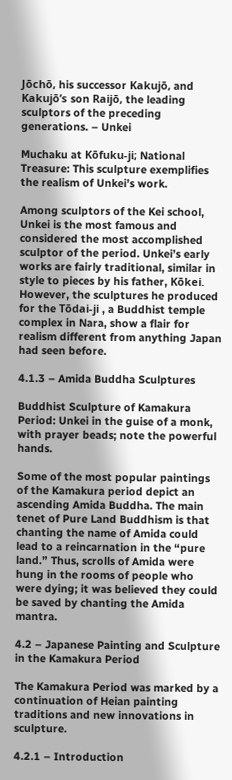Jōchō, his successor Kakujō, and Kakujō’s son Raijō, the leading sculptors of the preceding generations. – Unkei

Muchaku at Kōfuku-ji; National Treasure: This sculpture exemplifies the realism of Unkei’s work.

Among sculptors of the Kei school, Unkei is the most famous and considered the most accomplished sculptor of the period. Unkei’s early works are fairly traditional, similar in style to pieces by his father, Kōkei. However, the sculptures he produced for the Tōdai-ji , a Buddhist temple complex in Nara, show a flair for realism different from anything Japan had seen before.

4.1.3 – Amida Buddha Sculptures

Buddhist Sculpture of Kamakura Period: Unkei in the guise of a monk, with prayer beads; note the powerful hands.

Some of the most popular paintings of the Kamakura period depict an ascending Amida Buddha. The main tenet of Pure Land Buddhism is that chanting the name of Amida could lead to a reincarnation in the “pure land.” Thus, scrolls of Amida were hung in the rooms of people who were dying; it was believed they could be saved by chanting the Amida mantra.

4.2 – Japanese Painting and Sculpture in the Kamakura Period

The Kamakura Period was marked by a continuation of Heian painting traditions and new innovations in sculpture.

4.2.1 – Introduction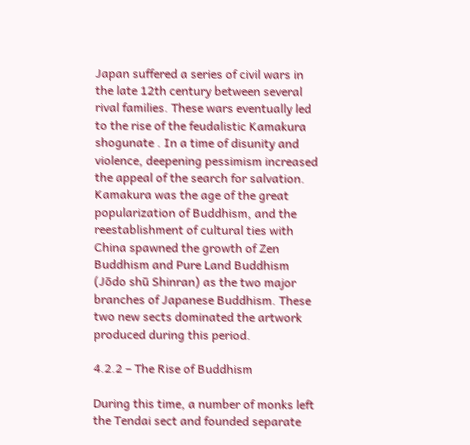Japan suffered a series of civil wars in the late 12th century between several rival families. These wars eventually led to the rise of the feudalistic Kamakura shogunate . In a time of disunity and violence, deepening pessimism increased the appeal of the search for salvation. Kamakura was the age of the great popularization of Buddhism, and the reestablishment of cultural ties with China spawned the growth of Zen Buddhism and Pure Land Buddhism (Jōdo shū Shinran) as the two major branches of Japanese Buddhism. These two new sects dominated the artwork produced during this period.

4.2.2 – The Rise of Buddhism

During this time, a number of monks left the Tendai sect and founded separate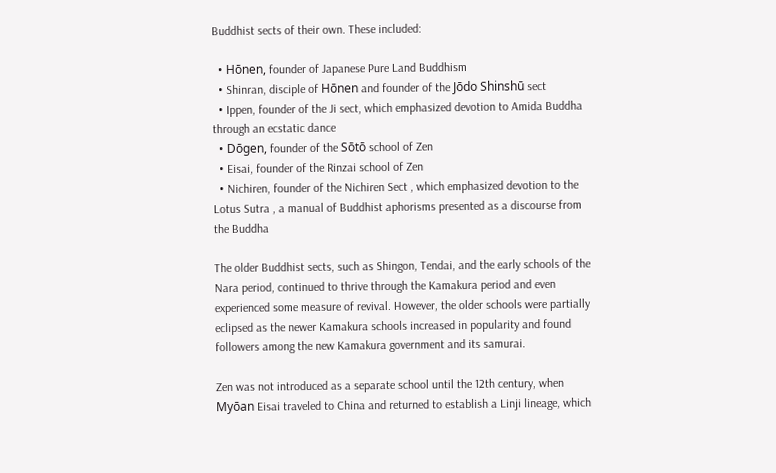Buddhist sects of their own. These included:

  • Hōnen, founder of Japanese Pure Land Buddhism
  • Shinran, disciple of Hōnen and founder of the Jōdo Shinshū sect
  • Ippen, founder of the Ji sect, which emphasized devotion to Amida Buddha through an ecstatic dance
  • Dōgen, founder of the Sōtō school of Zen
  • Eisai, founder of the Rinzai school of Zen
  • Nichiren, founder of the Nichiren Sect , which emphasized devotion to the Lotus Sutra , a manual of Buddhist aphorisms presented as a discourse from the Buddha

The older Buddhist sects, such as Shingon, Tendai, and the early schools of the Nara period, continued to thrive through the Kamakura period and even experienced some measure of revival. However, the older schools were partially eclipsed as the newer Kamakura schools increased in popularity and found followers among the new Kamakura government and its samurai.

Zen was not introduced as a separate school until the 12th century, when Myōan Eisai traveled to China and returned to establish a Linji lineage, which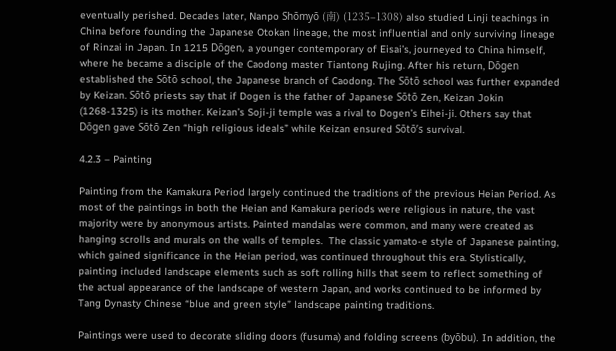eventually perished. Decades later, Nanpo Shōmyō (南) (1235–1308) also studied Linji teachings in China before founding the Japanese Otokan lineage, the most influential and only surviving lineage of Rinzai in Japan. In 1215 Dōgen, a younger contemporary of Eisai’s, journeyed to China himself, where he became a disciple of the Caodong master Tiantong Rujing. After his return, Dōgen established the Sōtō school, the Japanese branch of Caodong. The Sōtō school was further expanded by Keizan. Sōtō priests say that if Dogen is the father of Japanese Sōtō Zen, Keizan Jokin (1268-1325) is its mother. Keizan’s Soji-ji temple was a rival to Dogen’s Eihei-ji. Others say that Dōgen gave Sōtō Zen “high religious ideals” while Keizan ensured Sōtō’s survival.

4.2.3 – Painting

Painting from the Kamakura Period largely continued the traditions of the previous Heian Period. As most of the paintings in both the Heian and Kamakura periods were religious in nature, the vast majority were by anonymous artists. Painted mandalas were common, and many were created as hanging scrolls and murals on the walls of temples.  The classic yamato-e style of Japanese painting, which gained significance in the Heian period, was continued throughout this era. Stylistically, painting included landscape elements such as soft rolling hills that seem to reflect something of the actual appearance of the landscape of western Japan, and works continued to be informed by Tang Dynasty Chinese “blue and green style” landscape painting traditions.

Paintings were used to decorate sliding doors (fusuma) and folding screens (byōbu). In addition, the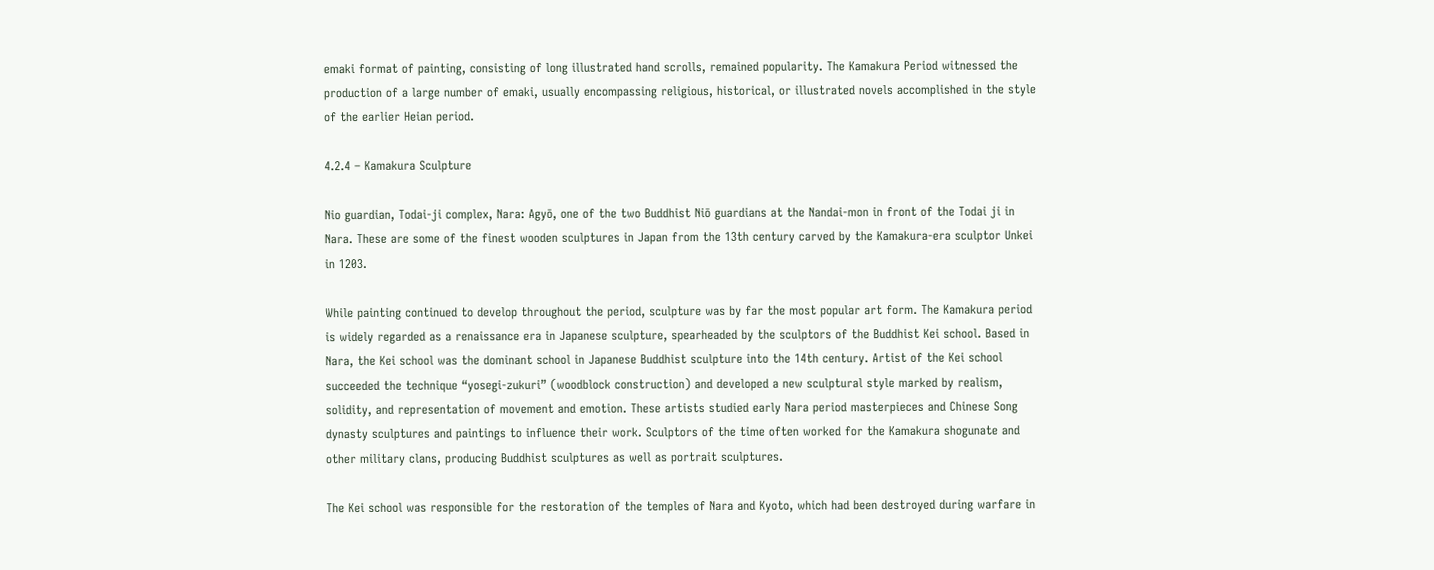emaki format of painting, consisting of long illustrated hand scrolls, remained popularity. The Kamakura Period witnessed the production of a large number of emaki, usually encompassing religious, historical, or illustrated novels accomplished in the style of the earlier Heian period.

4.2.4 – Kamakura Sculpture

Nio guardian, Todai-ji complex, Nara: Agyō, one of the two Buddhist Niō guardians at the Nandai-mon in front of the Todai ji in Nara. These are some of the finest wooden sculptures in Japan from the 13th century carved by the Kamakura-era sculptor Unkei in 1203.

While painting continued to develop throughout the period, sculpture was by far the most popular art form. The Kamakura period is widely regarded as a renaissance era in Japanese sculpture, spearheaded by the sculptors of the Buddhist Kei school. Based in Nara, the Kei school was the dominant school in Japanese Buddhist sculpture into the 14th century. Artist of the Kei school succeeded the technique “yosegi-zukuri” (woodblock construction) and developed a new sculptural style marked by realism, solidity, and representation of movement and emotion. These artists studied early Nara period masterpieces and Chinese Song dynasty sculptures and paintings to influence their work. Sculptors of the time often worked for the Kamakura shogunate and other military clans, producing Buddhist sculptures as well as portrait sculptures.

The Kei school was responsible for the restoration of the temples of Nara and Kyoto, which had been destroyed during warfare in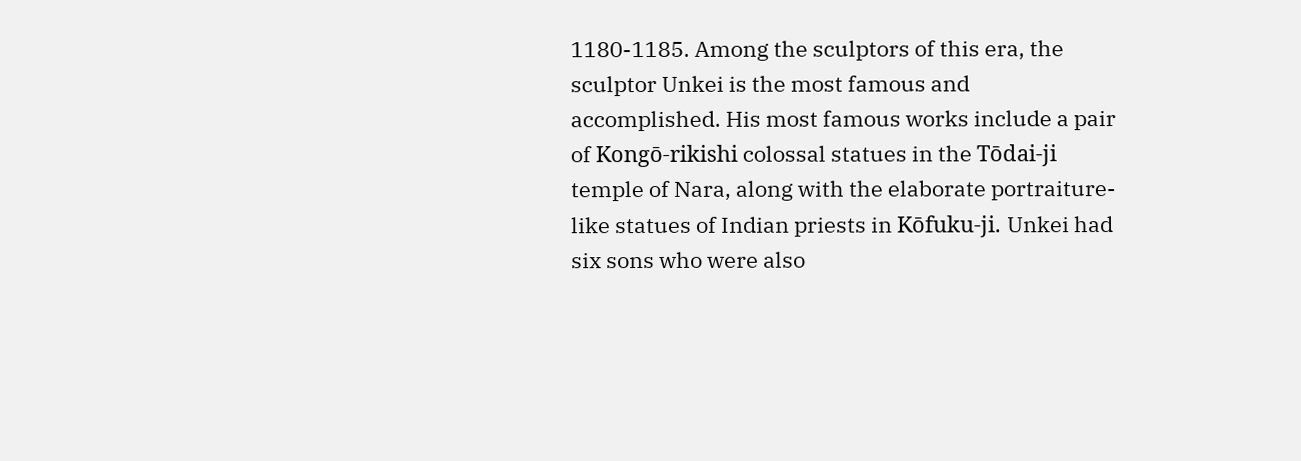1180-1185. Among the sculptors of this era, the sculptor Unkei is the most famous and accomplished. His most famous works include a pair of Kongō-rikishi colossal statues in the Tōdai-ji temple of Nara, along with the elaborate portraiture-like statues of Indian priests in Kōfuku-ji. Unkei had six sons who were also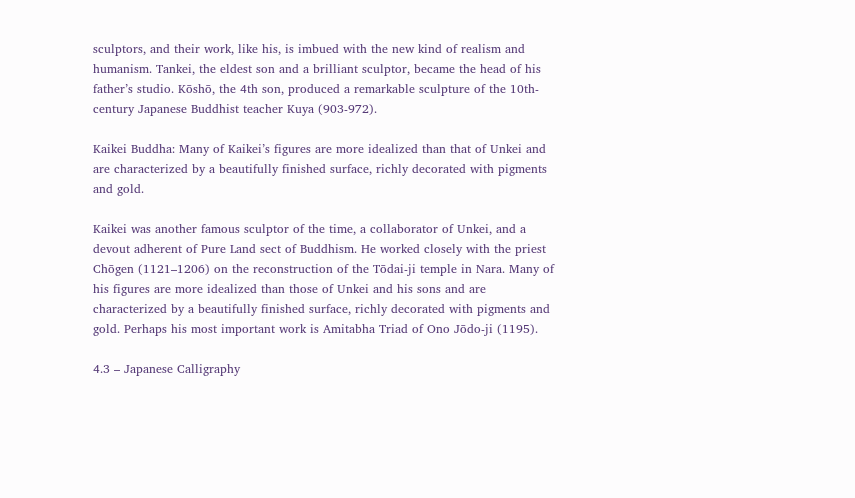sculptors, and their work, like his, is imbued with the new kind of realism and humanism. Tankei, the eldest son and a brilliant sculptor, became the head of his father’s studio. Kōshō, the 4th son, produced a remarkable sculpture of the 10th-century Japanese Buddhist teacher Kuya (903-972).

Kaikei Buddha: Many of Kaikei’s figures are more idealized than that of Unkei and are characterized by a beautifully finished surface, richly decorated with pigments and gold.

Kaikei was another famous sculptor of the time, a collaborator of Unkei, and a devout adherent of Pure Land sect of Buddhism. He worked closely with the priest Chōgen (1121–1206) on the reconstruction of the Tōdai-ji temple in Nara. Many of his figures are more idealized than those of Unkei and his sons and are characterized by a beautifully finished surface, richly decorated with pigments and gold. Perhaps his most important work is Amitabha Triad of Ono Jōdo-ji (1195).

4.3 – Japanese Calligraphy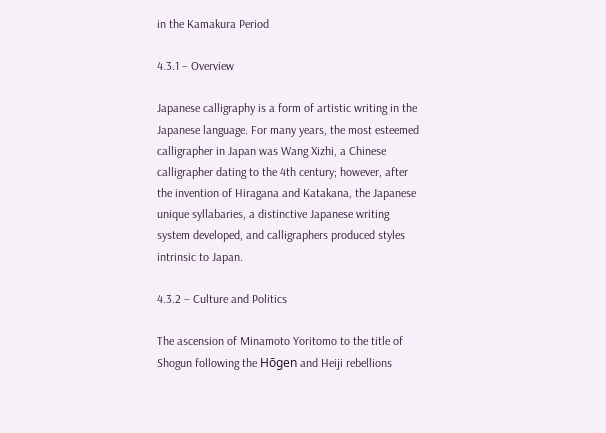in the Kamakura Period

4.3.1 – Overview

Japanese calligraphy is a form of artistic writing in the Japanese language. For many years, the most esteemed calligrapher in Japan was Wang Xizhi, a Chinese calligrapher dating to the 4th century; however, after the invention of Hiragana and Katakana, the Japanese unique syllabaries, a distinctive Japanese writing system developed, and calligraphers produced styles intrinsic to Japan.

4.3.2 – Culture and Politics

The ascension of Minamoto Yoritomo to the title of Shogun following the Hōgen and Heiji rebellions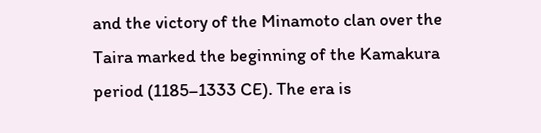and the victory of the Minamoto clan over the Taira marked the beginning of the Kamakura period (1185–1333 CE). The era is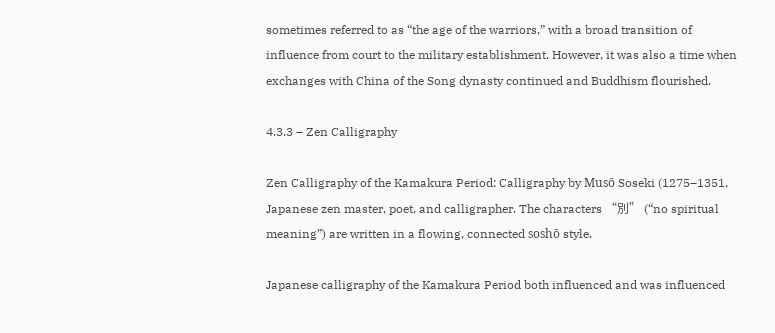sometimes referred to as “the age of the warriors,” with a broad transition of influence from court to the military establishment. However, it was also a time when exchanges with China of the Song dynasty continued and Buddhism flourished.

4.3.3 – Zen Calligraphy

Zen Calligraphy of the Kamakura Period: Calligraphy by Musō Soseki (1275–1351, Japanese zen master, poet, and calligrapher. The characters “別” (“no spiritual meaning”) are written in a flowing, connected soshō style.

Japanese calligraphy of the Kamakura Period both influenced and was influenced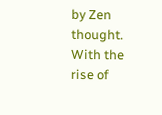by Zen thought. With the rise of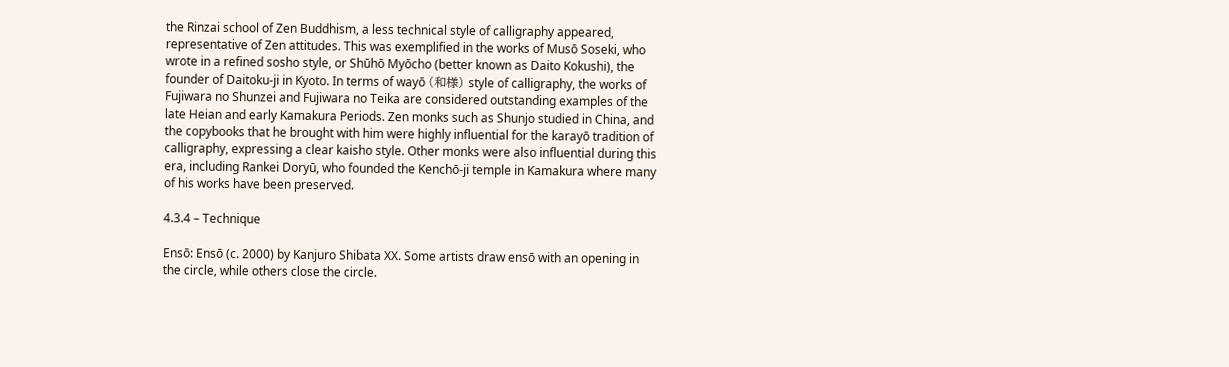the Rinzai school of Zen Buddhism, a less technical style of calligraphy appeared, representative of Zen attitudes. This was exemplified in the works of Musō Soseki, who wrote in a refined sosho style, or Shūhō Myōcho (better known as Daito Kokushi), the founder of Daitoku-ji in Kyoto. In terms of wayō (和様) style of calligraphy, the works of Fujiwara no Shunzei and Fujiwara no Teika are considered outstanding examples of the late Heian and early Kamakura Periods. Zen monks such as Shunjo studied in China, and the copybooks that he brought with him were highly influential for the karayō tradition of calligraphy, expressing a clear kaisho style. Other monks were also influential during this era, including Rankei Doryū, who founded the Kenchō-ji temple in Kamakura where many of his works have been preserved.

4.3.4 – Technique

Ensō: Ensō (c. 2000) by Kanjuro Shibata XX. Some artists draw ensō with an opening in the circle, while others close the circle.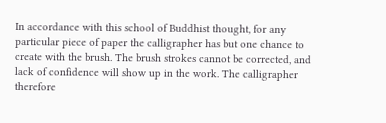In accordance with this school of Buddhist thought, for any particular piece of paper the calligrapher has but one chance to create with the brush. The brush strokes cannot be corrected, and lack of confidence will show up in the work. The calligrapher therefore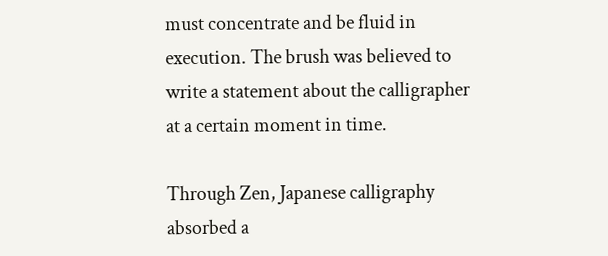must concentrate and be fluid in execution. The brush was believed to write a statement about the calligrapher at a certain moment in time.

Through Zen, Japanese calligraphy absorbed a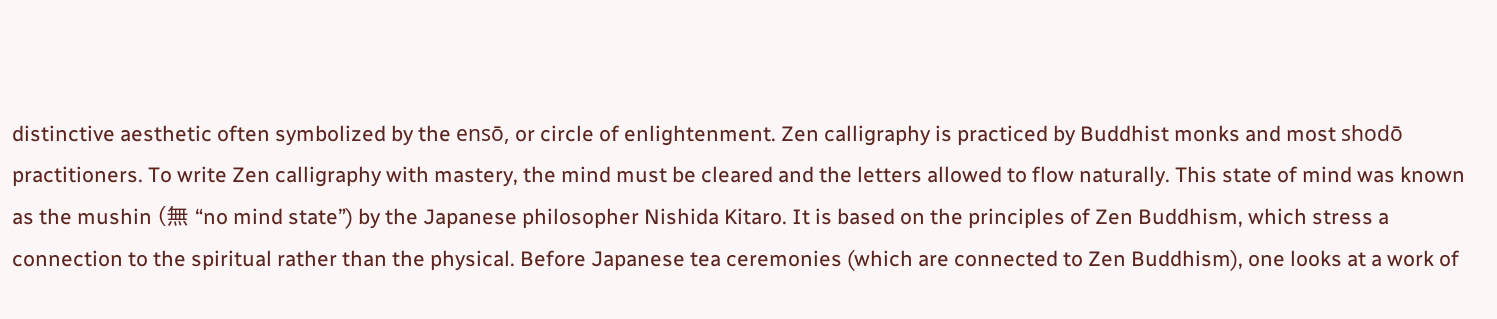distinctive aesthetic often symbolized by the ensō, or circle of enlightenment. Zen calligraphy is practiced by Buddhist monks and most shodō practitioners. To write Zen calligraphy with mastery, the mind must be cleared and the letters allowed to flow naturally. This state of mind was known as the mushin (無 “no mind state”) by the Japanese philosopher Nishida Kitaro. It is based on the principles of Zen Buddhism, which stress a connection to the spiritual rather than the physical. Before Japanese tea ceremonies (which are connected to Zen Buddhism), one looks at a work of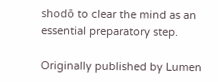shodō to clear the mind as an essential preparatory step.

Originally published by Lumen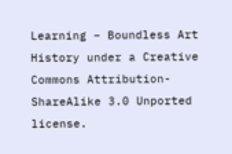Learning – Boundless Art History under a Creative Commons Attribution-ShareAlike 3.0 Unported license.